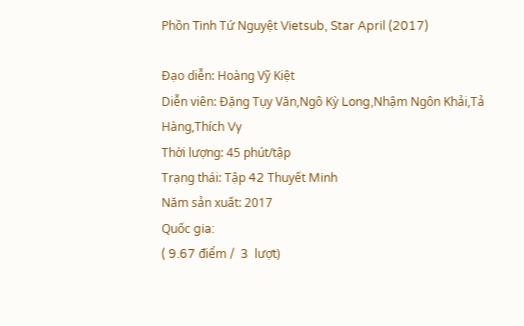Phồn Tinh Tứ Nguyệt Vietsub, Star April (2017)

Đạo diễn: Hoàng Vỹ Kiệt
Diễn viên: Đặng Tụy Văn,Ngô Kỳ Long,Nhậm Ngôn Khải,Tả Hàng,Thích Vy
Thời lượng: 45 phút/tập
Trạng thái: Tập 42 Thuyết Minh
Năm sản xuất: 2017
Quốc gia:
( 9.67 điểm /  3  lượt)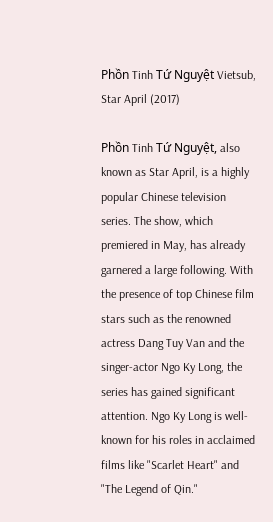Phồn Tinh Tứ Nguyệt Vietsub, Star April (2017)

Phồn Tinh Tứ Nguyệt, also known as Star April, is a highly popular Chinese television series. The show, which premiered in May, has already garnered a large following. With the presence of top Chinese film stars such as the renowned actress Dang Tuy Van and the singer-actor Ngo Ky Long, the series has gained significant attention. Ngo Ky Long is well-known for his roles in acclaimed films like "Scarlet Heart" and "The Legend of Qin."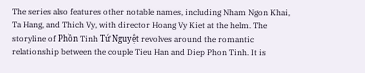The series also features other notable names, including Nham Ngon Khai, Ta Hang, and Thich Vy, with director Hoang Vy Kiet at the helm. The storyline of Phồn Tinh Tứ Nguyệt revolves around the romantic relationship between the couple Tieu Han and Diep Phon Tinh. It is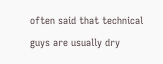often said that technical guys are usually dry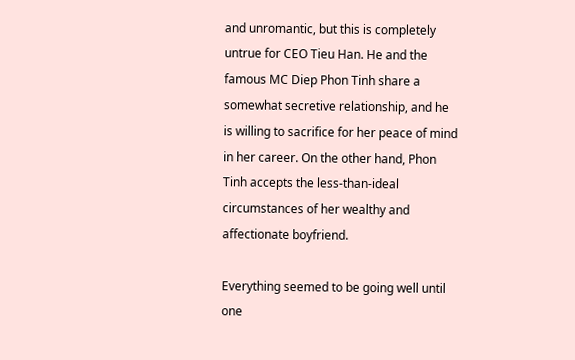and unromantic, but this is completely untrue for CEO Tieu Han. He and the famous MC Diep Phon Tinh share a somewhat secretive relationship, and he is willing to sacrifice for her peace of mind in her career. On the other hand, Phon Tinh accepts the less-than-ideal circumstances of her wealthy and affectionate boyfriend.

Everything seemed to be going well until one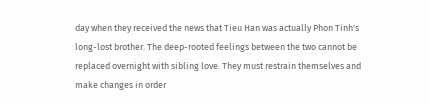day when they received the news that Tieu Han was actually Phon Tinh's long-lost brother. The deep-rooted feelings between the two cannot be replaced overnight with sibling love. They must restrain themselves and make changes in order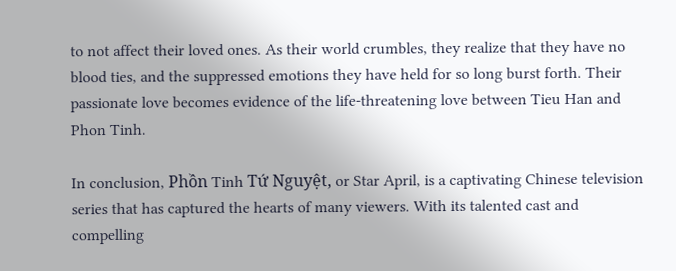to not affect their loved ones. As their world crumbles, they realize that they have no blood ties, and the suppressed emotions they have held for so long burst forth. Their passionate love becomes evidence of the life-threatening love between Tieu Han and Phon Tinh.

In conclusion, Phồn Tinh Tứ Nguyệt, or Star April, is a captivating Chinese television series that has captured the hearts of many viewers. With its talented cast and compelling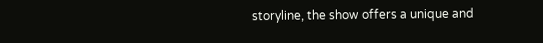storyline, the show offers a unique and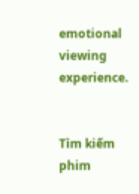emotional viewing experience.


Tìm kiếm phim